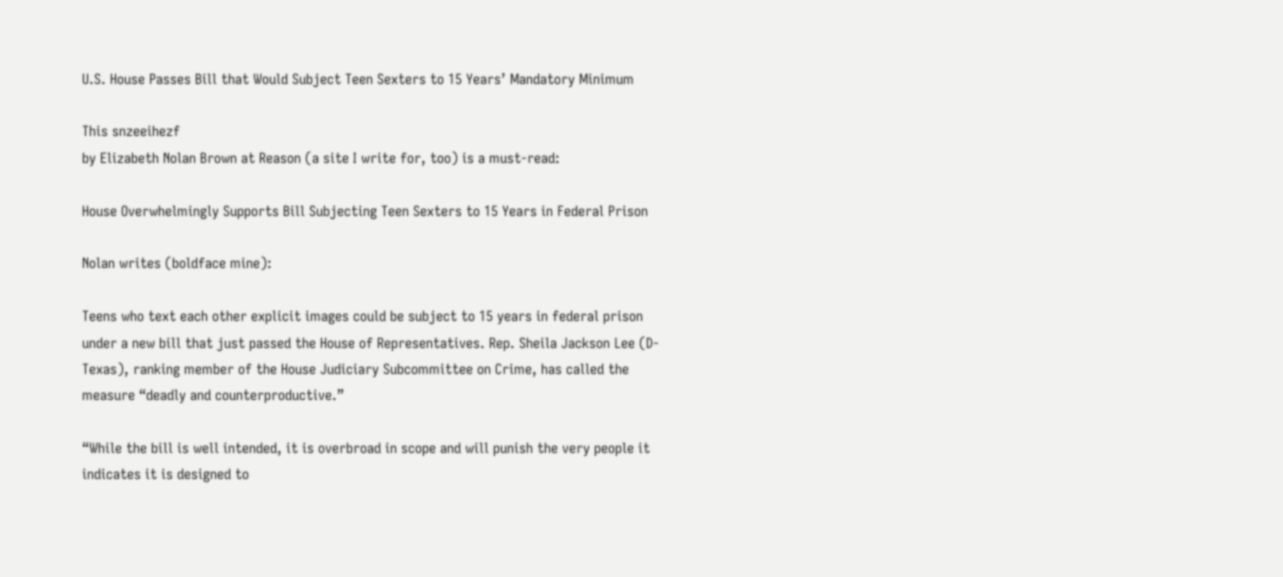U.S. House Passes Bill that Would Subject Teen Sexters to 15 Years’ Mandatory Minimum

This snzeeihezf
by Elizabeth Nolan Brown at Reason (a site I write for, too) is a must-read:

House Overwhelmingly Supports Bill Subjecting Teen Sexters to 15 Years in Federal Prison

Nolan writes (boldface mine):

Teens who text each other explicit images could be subject to 15 years in federal prison under a new bill that just passed the House of Representatives. Rep. Sheila Jackson Lee (D-Texas), ranking member of the House Judiciary Subcommittee on Crime, has called the measure “deadly and counterproductive.”

“While the bill is well intended, it is overbroad in scope and will punish the very people it indicates it is designed to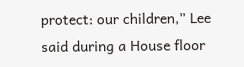protect: our children,” Lee said during a House floor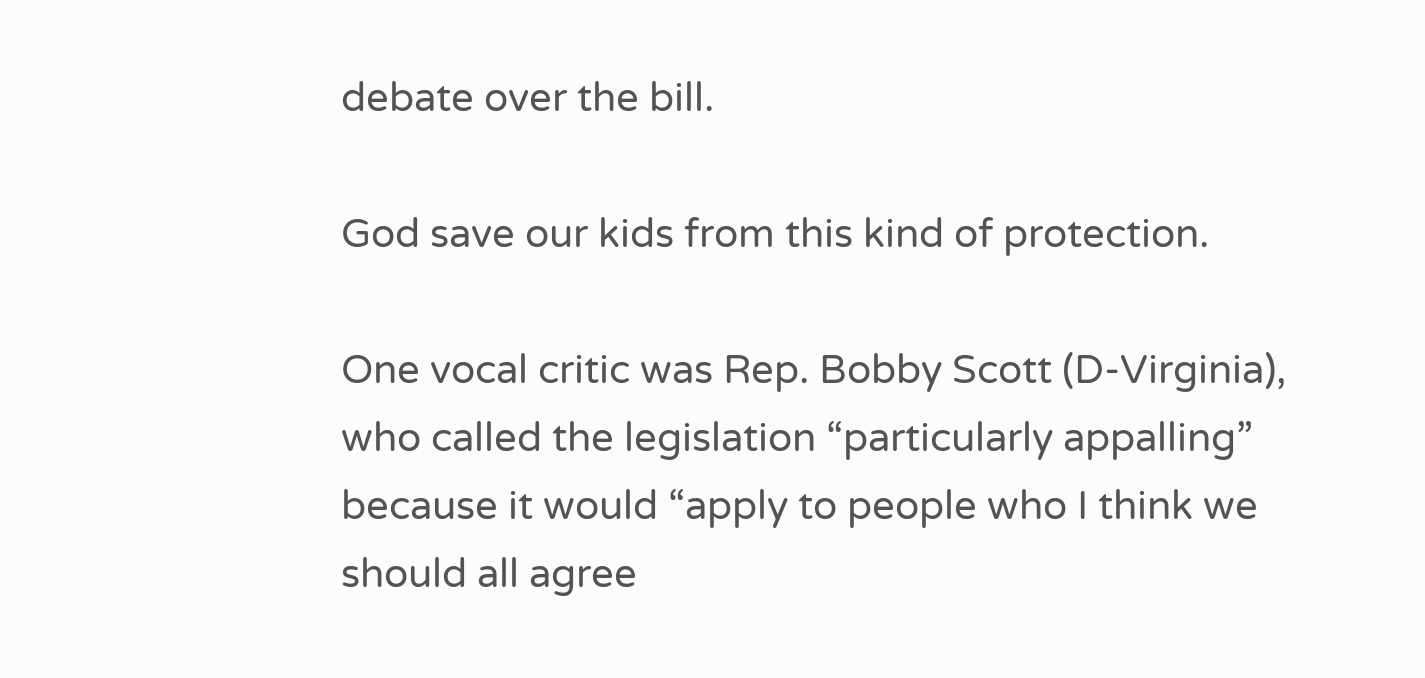debate over the bill.

God save our kids from this kind of protection.

One vocal critic was Rep. Bobby Scott (D-Virginia), who called the legislation “particularly appalling” because it would “apply to people who I think we should all agree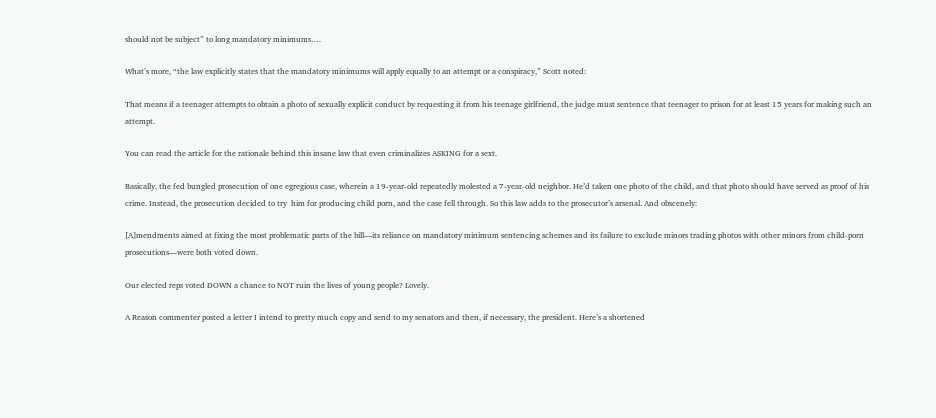should not be subject” to long mandatory minimums….

What’s more, “the law explicitly states that the mandatory minimums will apply equally to an attempt or a conspiracy,” Scott noted:

That means if a teenager attempts to obtain a photo of sexually explicit conduct by requesting it from his teenage girlfriend, the judge must sentence that teenager to prison for at least 15 years for making such an attempt.

You can read the article for the rationale behind this insane law that even criminalizes ASKING for a sext.

Basically, the fed bungled prosecution of one egregious case, wherein a 19-year-old repeatedly molested a 7-year-old neighbor. He’d taken one photo of the child, and that photo should have served as proof of his crime. Instead, the prosecution decided to try  him for producing child porn, and the case fell through. So this law adds to the prosecutor’s arsenal. And obscenely:

[A]mendments aimed at fixing the most problematic parts of the bill—its reliance on mandatory minimum sentencing schemes and its failure to exclude minors trading photos with other minors from child-porn prosecutions—were both voted down.

Our elected reps voted DOWN a chance to NOT ruin the lives of young people? Lovely.

A Reason commenter posted a letter I intend to pretty much copy and send to my senators and then, if necessary, the president. Here’s a shortened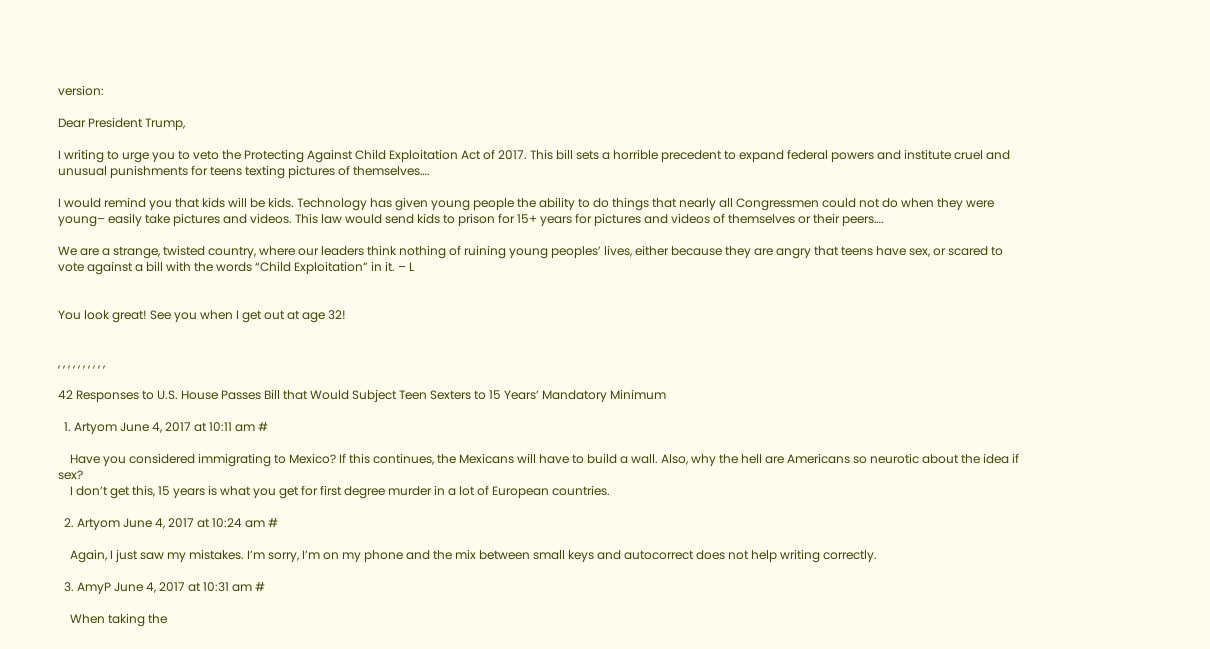version:

Dear President Trump,

I writing to urge you to veto the Protecting Against Child Exploitation Act of 2017. This bill sets a horrible precedent to expand federal powers and institute cruel and unusual punishments for teens texting pictures of themselves….

I would remind you that kids will be kids. Technology has given young people the ability to do things that nearly all Congressmen could not do when they were young– easily take pictures and videos. This law would send kids to prison for 15+ years for pictures and videos of themselves or their peers….

We are a strange, twisted country, where our leaders think nothing of ruining young peoples’ lives, either because they are angry that teens have sex, or scared to vote against a bill with the words “Child Exploitation” in it. – L


You look great! See you when I get out at age 32!


, , , , , , , , , ,

42 Responses to U.S. House Passes Bill that Would Subject Teen Sexters to 15 Years’ Mandatory Minimum

  1. Artyom June 4, 2017 at 10:11 am #

    Have you considered immigrating to Mexico? If this continues, the Mexicans will have to build a wall. Also, why the hell are Americans so neurotic about the idea if sex?
    I don’t get this, 15 years is what you get for first degree murder in a lot of European countries.

  2. Artyom June 4, 2017 at 10:24 am #

    Again, I just saw my mistakes. I’m sorry, I’m on my phone and the mix between small keys and autocorrect does not help writing correctly.

  3. AmyP June 4, 2017 at 10:31 am #

    When taking the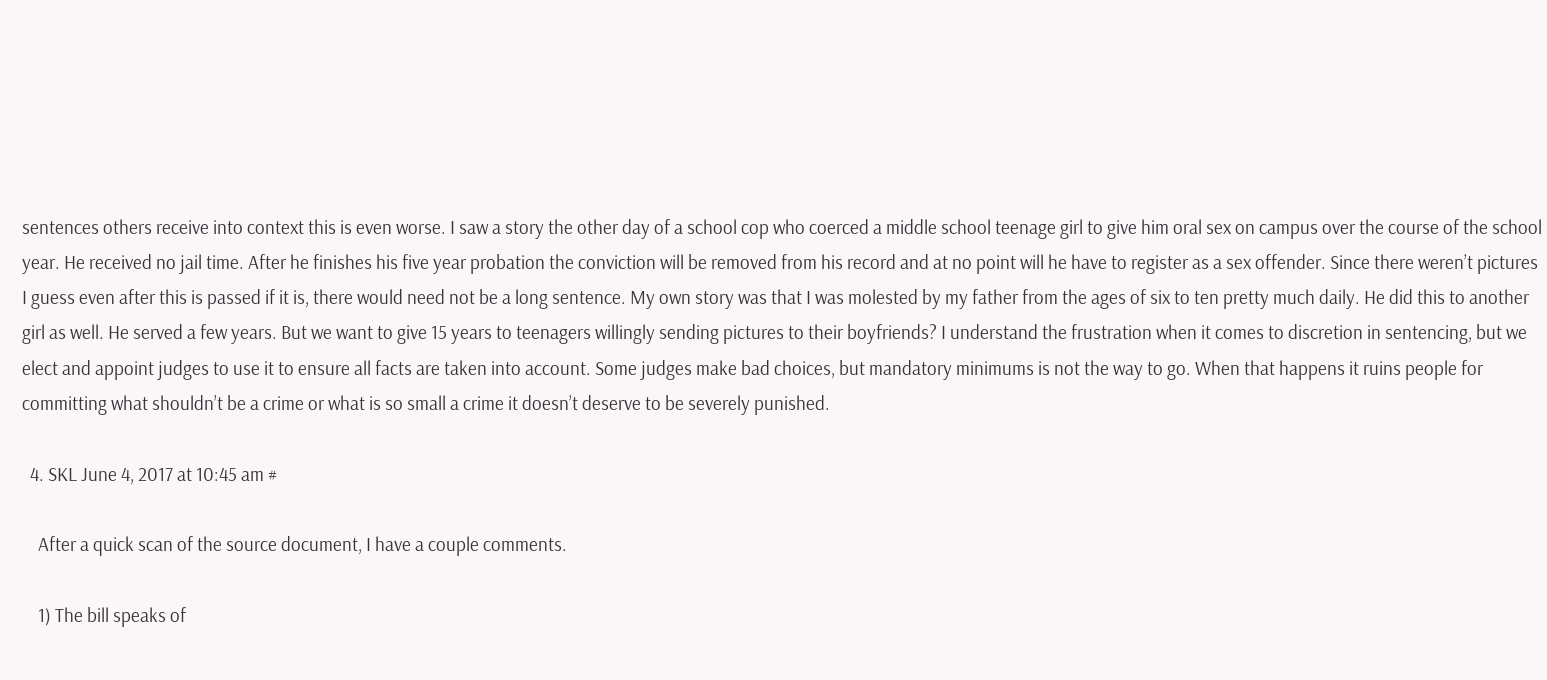sentences others receive into context this is even worse. I saw a story the other day of a school cop who coerced a middle school teenage girl to give him oral sex on campus over the course of the school year. He received no jail time. After he finishes his five year probation the conviction will be removed from his record and at no point will he have to register as a sex offender. Since there weren’t pictures I guess even after this is passed if it is, there would need not be a long sentence. My own story was that I was molested by my father from the ages of six to ten pretty much daily. He did this to another girl as well. He served a few years. But we want to give 15 years to teenagers willingly sending pictures to their boyfriends? I understand the frustration when it comes to discretion in sentencing, but we elect and appoint judges to use it to ensure all facts are taken into account. Some judges make bad choices, but mandatory minimums is not the way to go. When that happens it ruins people for committing what shouldn’t be a crime or what is so small a crime it doesn’t deserve to be severely punished.

  4. SKL June 4, 2017 at 10:45 am #

    After a quick scan of the source document, I have a couple comments.

    1) The bill speaks of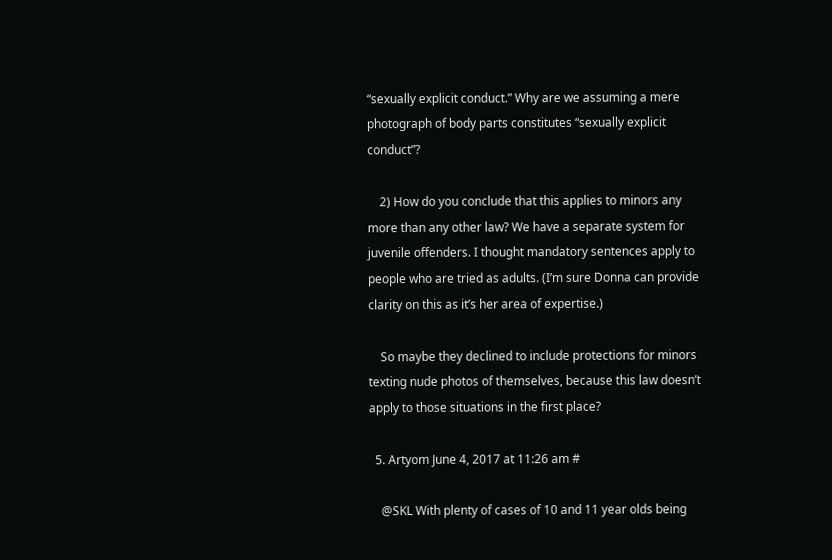“sexually explicit conduct.” Why are we assuming a mere photograph of body parts constitutes “sexually explicit conduct”?

    2) How do you conclude that this applies to minors any more than any other law? We have a separate system for juvenile offenders. I thought mandatory sentences apply to people who are tried as adults. (I’m sure Donna can provide clarity on this as it’s her area of expertise.)

    So maybe they declined to include protections for minors texting nude photos of themselves, because this law doesn’t apply to those situations in the first place?

  5. Artyom June 4, 2017 at 11:26 am #

    @SKL With plenty of cases of 10 and 11 year olds being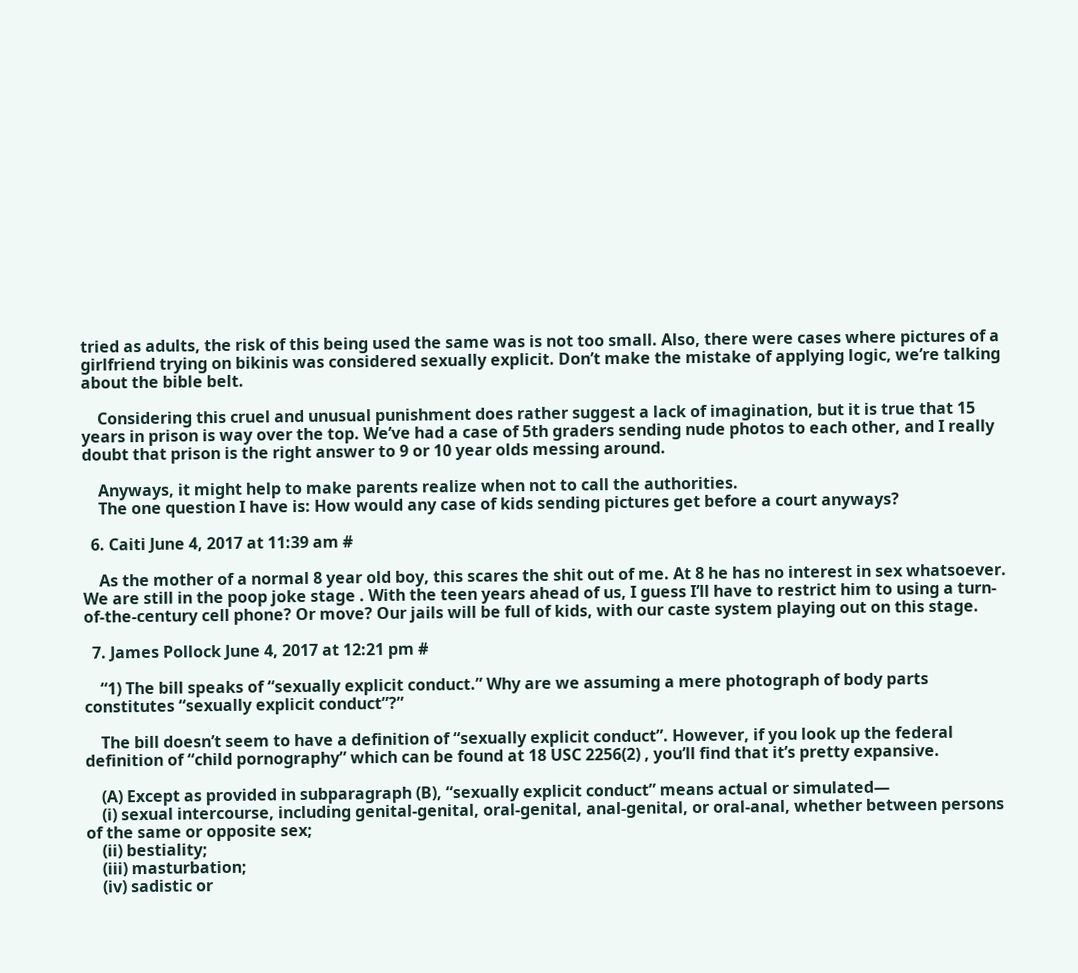tried as adults, the risk of this being used the same was is not too small. Also, there were cases where pictures of a girlfriend trying on bikinis was considered sexually explicit. Don’t make the mistake of applying logic, we’re talking about the bible belt.

    Considering this cruel and unusual punishment does rather suggest a lack of imagination, but it is true that 15 years in prison is way over the top. We’ve had a case of 5th graders sending nude photos to each other, and I really doubt that prison is the right answer to 9 or 10 year olds messing around.

    Anyways, it might help to make parents realize when not to call the authorities.
    The one question I have is: How would any case of kids sending pictures get before a court anyways?

  6. Caiti June 4, 2017 at 11:39 am #

    As the mother of a normal 8 year old boy, this scares the shit out of me. At 8 he has no interest in sex whatsoever. We are still in the poop joke stage . With the teen years ahead of us, I guess I’ll have to restrict him to using a turn-of-the-century cell phone? Or move? Our jails will be full of kids, with our caste system playing out on this stage.

  7. James Pollock June 4, 2017 at 12:21 pm #

    “1) The bill speaks of “sexually explicit conduct.” Why are we assuming a mere photograph of body parts constitutes “sexually explicit conduct”?”

    The bill doesn’t seem to have a definition of “sexually explicit conduct”. However, if you look up the federal definition of “child pornography” which can be found at 18 USC 2256(2) , you’ll find that it’s pretty expansive.

    (A) Except as provided in subparagraph (B), “sexually explicit conduct” means actual or simulated—
    (i) sexual intercourse, including genital-genital, oral-genital, anal-genital, or oral-anal, whether between persons of the same or opposite sex;
    (ii) bestiality;
    (iii) masturbation;
    (iv) sadistic or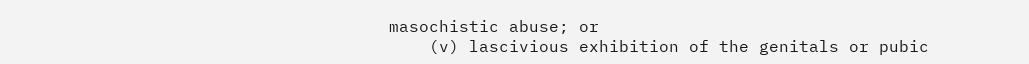masochistic abuse; or
    (v) lascivious exhibition of the genitals or pubic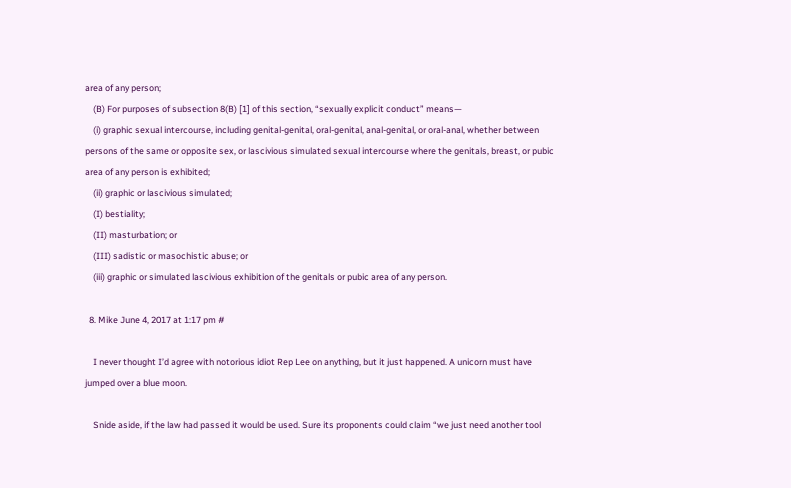area of any person;
    (B) For purposes of subsection 8(B) [1] of this section, “sexually explicit conduct” means—
    (i) graphic sexual intercourse, including genital-genital, oral-genital, anal-genital, or oral-anal, whether between persons of the same or opposite sex, or lascivious simulated sexual intercourse where the genitals, breast, or pubic area of any person is exhibited;
    (ii) graphic or lascivious simulated;
    (I) bestiality;
    (II) masturbation; or
    (III) sadistic or masochistic abuse; or
    (iii) graphic or simulated lascivious exhibition of the genitals or pubic area of any person.

  8. Mike June 4, 2017 at 1:17 pm #

    I never thought I’d agree with notorious idiot Rep Lee on anything, but it just happened. A unicorn must have jumped over a blue moon.

    Snide aside, if the law had passed it would be used. Sure its proponents could claim “we just need another tool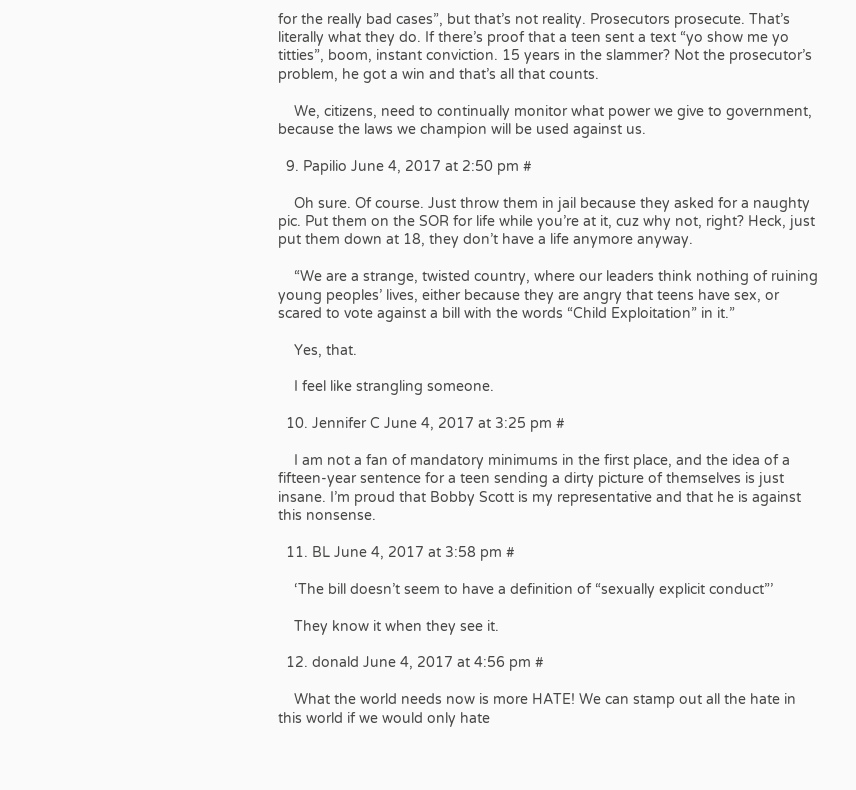for the really bad cases”, but that’s not reality. Prosecutors prosecute. That’s literally what they do. If there’s proof that a teen sent a text “yo show me yo titties”, boom, instant conviction. 15 years in the slammer? Not the prosecutor’s problem, he got a win and that’s all that counts.

    We, citizens, need to continually monitor what power we give to government, because the laws we champion will be used against us.

  9. Papilio June 4, 2017 at 2:50 pm #

    Oh sure. Of course. Just throw them in jail because they asked for a naughty pic. Put them on the SOR for life while you’re at it, cuz why not, right? Heck, just put them down at 18, they don’t have a life anymore anyway.

    “We are a strange, twisted country, where our leaders think nothing of ruining young peoples’ lives, either because they are angry that teens have sex, or scared to vote against a bill with the words “Child Exploitation” in it.”

    Yes, that.

    I feel like strangling someone.

  10. Jennifer C June 4, 2017 at 3:25 pm #

    I am not a fan of mandatory minimums in the first place, and the idea of a fifteen-year sentence for a teen sending a dirty picture of themselves is just insane. I’m proud that Bobby Scott is my representative and that he is against this nonsense.

  11. BL June 4, 2017 at 3:58 pm #

    ‘The bill doesn’t seem to have a definition of “sexually explicit conduct”’

    They know it when they see it.

  12. donald June 4, 2017 at 4:56 pm #

    What the world needs now is more HATE! We can stamp out all the hate in this world if we would only hate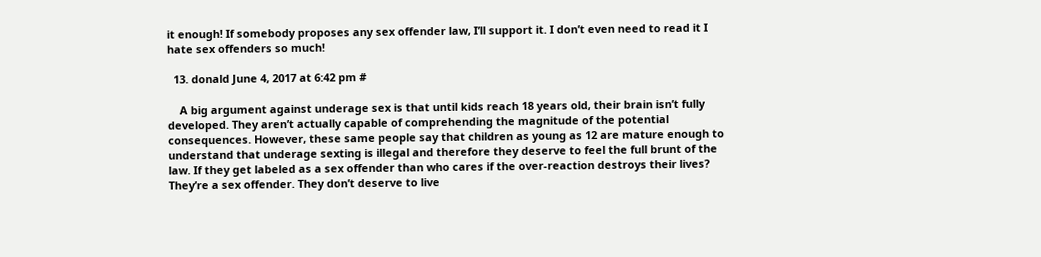it enough! If somebody proposes any sex offender law, I’ll support it. I don’t even need to read it I hate sex offenders so much!

  13. donald June 4, 2017 at 6:42 pm #

    A big argument against underage sex is that until kids reach 18 years old, their brain isn’t fully developed. They aren’t actually capable of comprehending the magnitude of the potential consequences. However, these same people say that children as young as 12 are mature enough to understand that underage sexting is illegal and therefore they deserve to feel the full brunt of the law. If they get labeled as a sex offender than who cares if the over-reaction destroys their lives? They’re a sex offender. They don’t deserve to live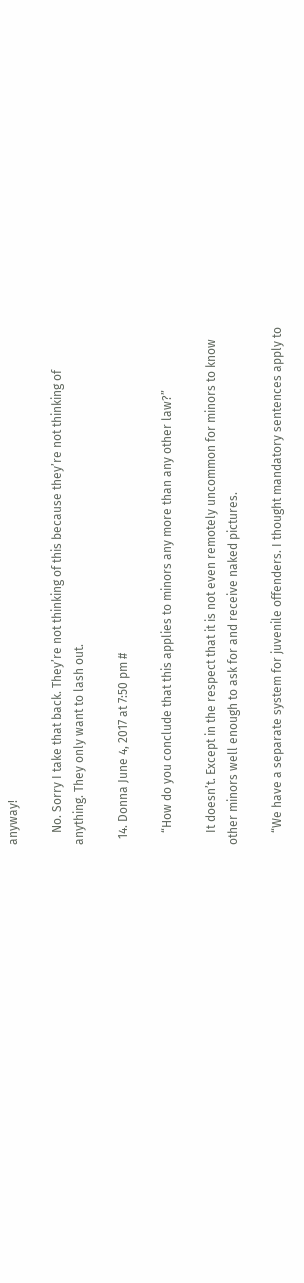anyway!

    No. Sorry I take that back. They’re not thinking of this because they’re not thinking of anything. They only want to lash out.

  14. Donna June 4, 2017 at 7:50 pm #

    “How do you conclude that this applies to minors any more than any other law?”

    It doesn’t. Except in the respect that it is not even remotely uncommon for minors to know other minors well enough to ask for and receive naked pictures.

    “We have a separate system for juvenile offenders. I thought mandatory sentences apply to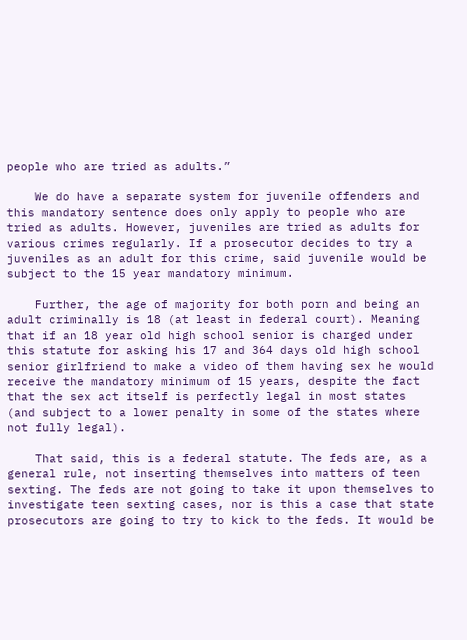people who are tried as adults.”

    We do have a separate system for juvenile offenders and this mandatory sentence does only apply to people who are tried as adults. However, juveniles are tried as adults for various crimes regularly. If a prosecutor decides to try a juveniles as an adult for this crime, said juvenile would be subject to the 15 year mandatory minimum.

    Further, the age of majority for both porn and being an adult criminally is 18 (at least in federal court). Meaning that if an 18 year old high school senior is charged under this statute for asking his 17 and 364 days old high school senior girlfriend to make a video of them having sex he would receive the mandatory minimum of 15 years, despite the fact that the sex act itself is perfectly legal in most states (and subject to a lower penalty in some of the states where not fully legal).

    That said, this is a federal statute. The feds are, as a general rule, not inserting themselves into matters of teen sexting. The feds are not going to take it upon themselves to investigate teen sexting cases, nor is this a case that state prosecutors are going to try to kick to the feds. It would be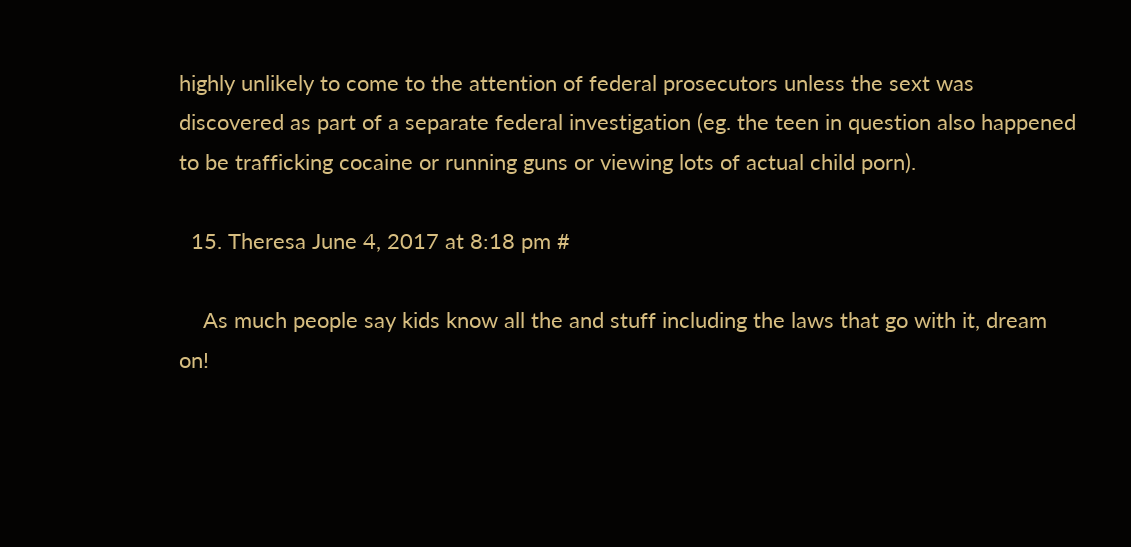highly unlikely to come to the attention of federal prosecutors unless the sext was discovered as part of a separate federal investigation (eg. the teen in question also happened to be trafficking cocaine or running guns or viewing lots of actual child porn).

  15. Theresa June 4, 2017 at 8:18 pm #

    As much people say kids know all the and stuff including the laws that go with it, dream on!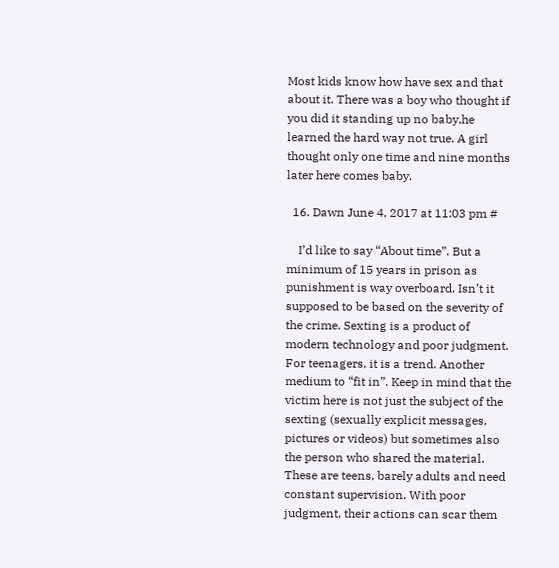Most kids know how have sex and that about it. There was a boy who thought if you did it standing up no baby,he learned the hard way not true. A girl thought only one time and nine months later here comes baby.

  16. Dawn June 4, 2017 at 11:03 pm #

    I’d like to say “About time”. But a minimum of 15 years in prison as punishment is way overboard. Isn’t it supposed to be based on the severity of the crime. Sexting is a product of modern technology and poor judgment. For teenagers, it is a trend. Another medium to “fit in”. Keep in mind that the victim here is not just the subject of the sexting (sexually explicit messages, pictures or videos) but sometimes also the person who shared the material. These are teens, barely adults and need constant supervision. With poor judgment, their actions can scar them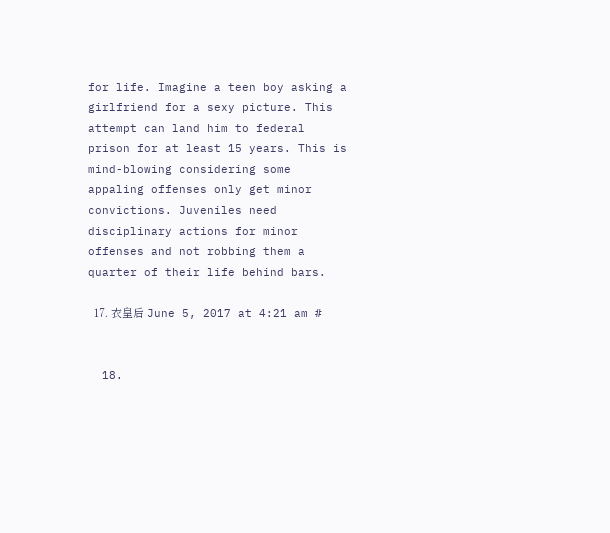for life. Imagine a teen boy asking a girlfriend for a sexy picture. This attempt can land him to federal prison for at least 15 years. This is mind-blowing considering some appaling offenses only get minor convictions. Juveniles need disciplinary actions for minor offenses and not robbing them a quarter of their life behind bars.

  17. 衣皇后 June 5, 2017 at 4:21 am #


  18.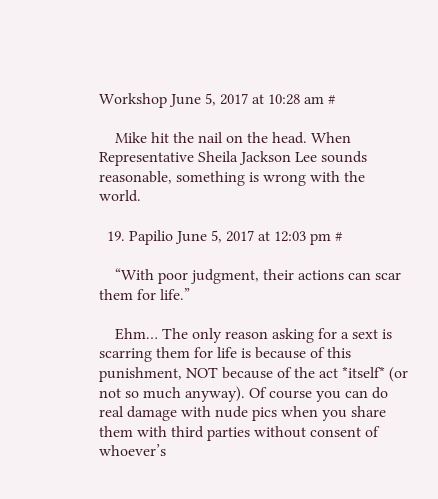Workshop June 5, 2017 at 10:28 am #

    Mike hit the nail on the head. When Representative Sheila Jackson Lee sounds reasonable, something is wrong with the world.

  19. Papilio June 5, 2017 at 12:03 pm #

    “With poor judgment, their actions can scar them for life.”

    Ehm… The only reason asking for a sext is scarring them for life is because of this punishment, NOT because of the act *itself* (or not so much anyway). Of course you can do real damage with nude pics when you share them with third parties without consent of whoever’s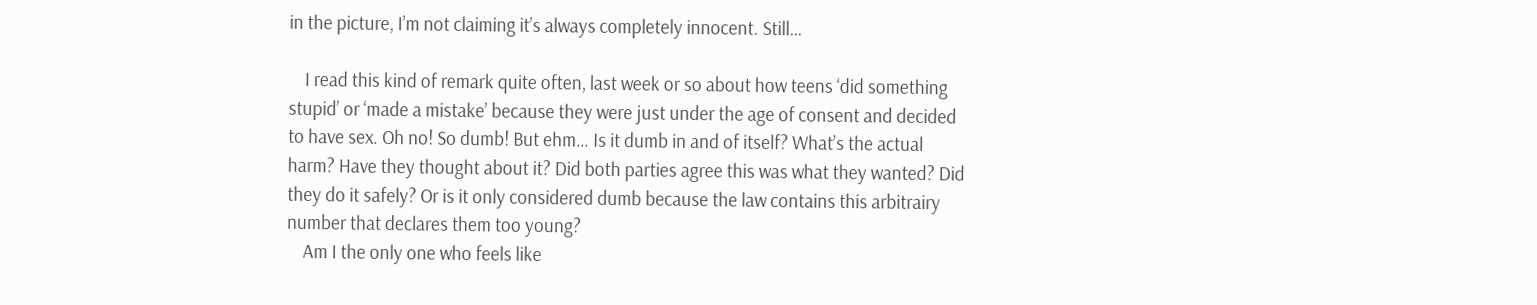in the picture, I’m not claiming it’s always completely innocent. Still…

    I read this kind of remark quite often, last week or so about how teens ‘did something stupid’ or ‘made a mistake’ because they were just under the age of consent and decided to have sex. Oh no! So dumb! But ehm… Is it dumb in and of itself? What’s the actual harm? Have they thought about it? Did both parties agree this was what they wanted? Did they do it safely? Or is it only considered dumb because the law contains this arbitrairy number that declares them too young?
    Am I the only one who feels like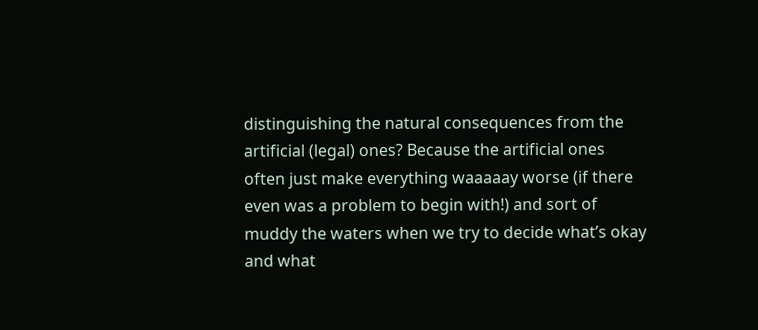distinguishing the natural consequences from the artificial (legal) ones? Because the artificial ones often just make everything waaaaay worse (if there even was a problem to begin with!) and sort of muddy the waters when we try to decide what’s okay and what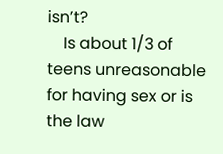isn’t?
    Is about 1/3 of teens unreasonable for having sex or is the law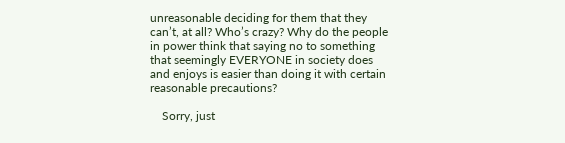unreasonable deciding for them that they can’t, at all? Who’s crazy? Why do the people in power think that saying no to something that seemingly EVERYONE in society does and enjoys is easier than doing it with certain reasonable precautions?

    Sorry, just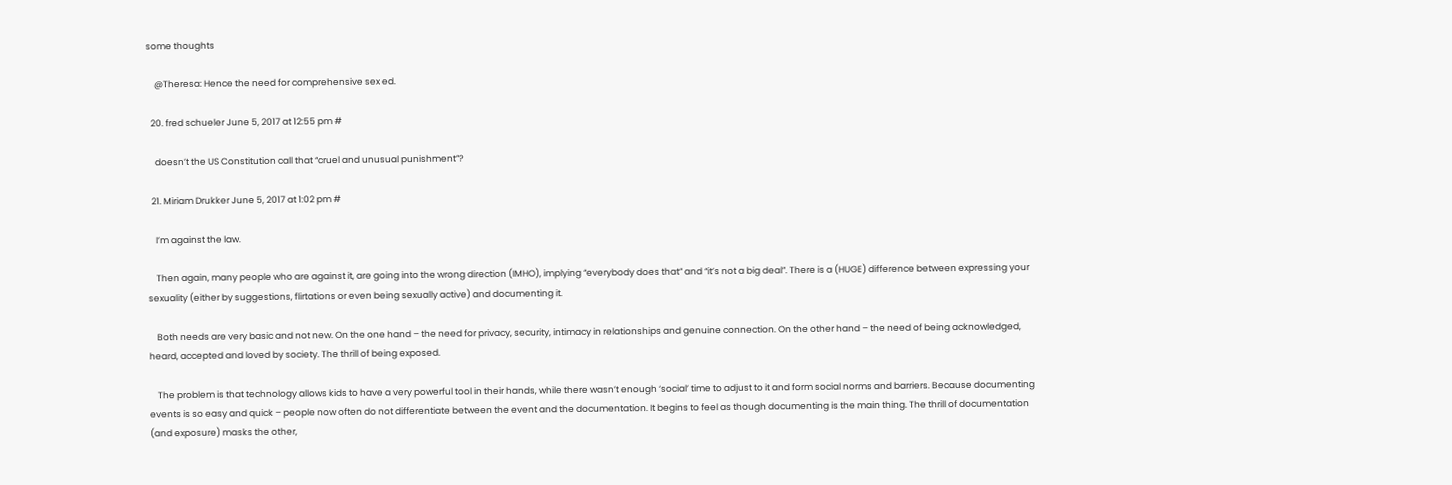some thoughts

    @Theresa: Hence the need for comprehensive sex ed.

  20. fred schueler June 5, 2017 at 12:55 pm #

    doesn’t the US Constitution call that “cruel and unusual punishment”?

  21. Miriam Drukker June 5, 2017 at 1:02 pm #

    I’m against the law.

    Then again, many people who are against it, are going into the wrong direction (IMHO), implying “everybody does that” and “it’s not a big deal”. There is a (HUGE) difference between expressing your sexuality (either by suggestions, flirtations or even being sexually active) and documenting it.

    Both needs are very basic and not new. On the one hand – the need for privacy, security, intimacy in relationships and genuine connection. On the other hand – the need of being acknowledged, heard, accepted and loved by society. The thrill of being exposed.

    The problem is that technology allows kids to have a very powerful tool in their hands, while there wasn’t enough ‘social’ time to adjust to it and form social norms and barriers. Because documenting events is so easy and quick – people now often do not differentiate between the event and the documentation. It begins to feel as though documenting is the main thing. The thrill of documentation (and exposure) masks the other,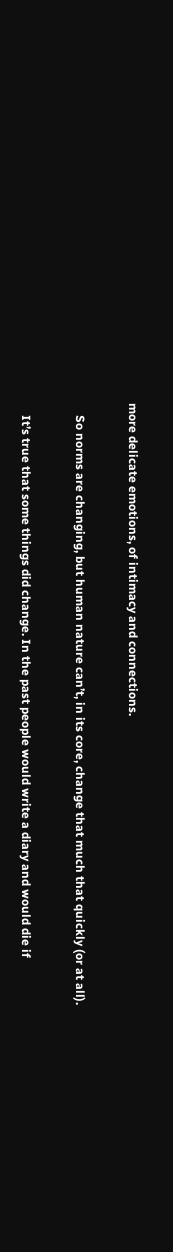more delicate emotions, of intimacy and connections.

    So norms are changing, but human nature can’t, in its core, change that much that quickly (or at all).

    It’s true that some things did change. In the past people would write a diary and would die if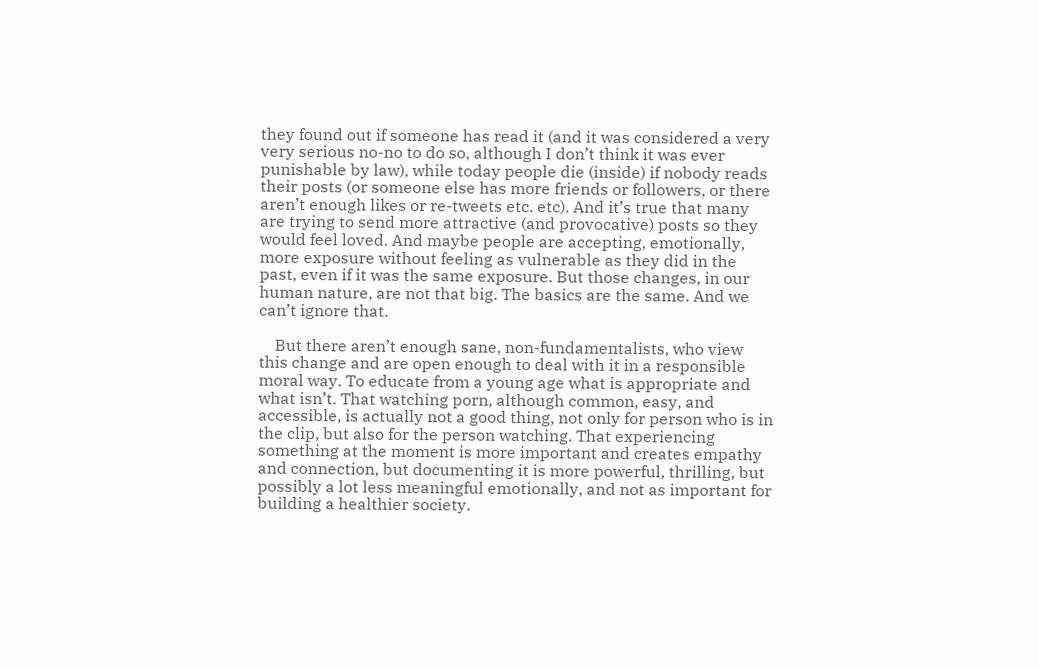they found out if someone has read it (and it was considered a very very serious no-no to do so, although I don’t think it was ever punishable by law), while today people die (inside) if nobody reads their posts (or someone else has more friends or followers, or there aren’t enough likes or re-tweets etc. etc). And it’s true that many are trying to send more attractive (and provocative) posts so they would feel loved. And maybe people are accepting, emotionally, more exposure without feeling as vulnerable as they did in the past, even if it was the same exposure. But those changes, in our human nature, are not that big. The basics are the same. And we can’t ignore that.

    But there aren’t enough sane, non-fundamentalists, who view this change and are open enough to deal with it in a responsible moral way. To educate from a young age what is appropriate and what isn’t. That watching porn, although common, easy, and accessible, is actually not a good thing, not only for person who is in the clip, but also for the person watching. That experiencing something at the moment is more important and creates empathy and connection, but documenting it is more powerful, thrilling, but possibly a lot less meaningful emotionally, and not as important for building a healthier society.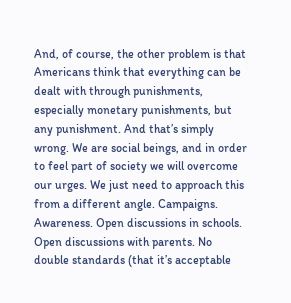And, of course, the other problem is that Americans think that everything can be dealt with through punishments, especially monetary punishments, but any punishment. And that’s simply wrong. We are social beings, and in order to feel part of society we will overcome our urges. We just need to approach this from a different angle. Campaigns. Awareness. Open discussions in schools. Open discussions with parents. No double standards (that it’s acceptable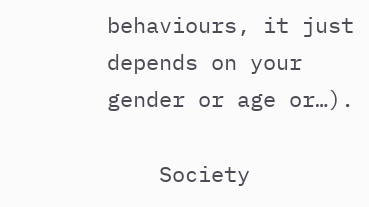behaviours, it just depends on your gender or age or…).

    Society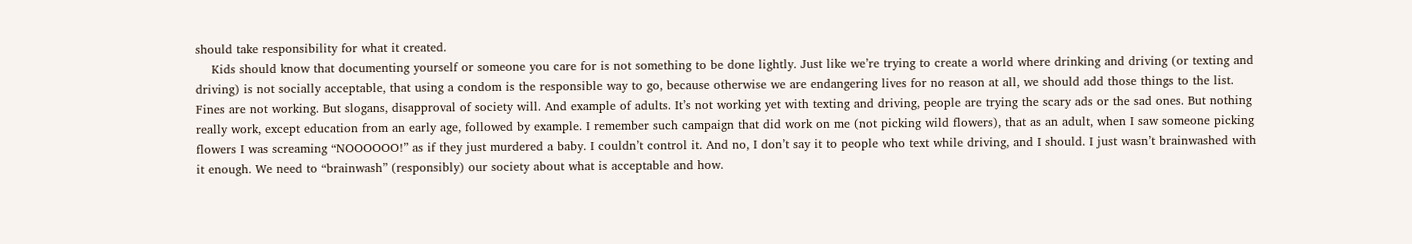should take responsibility for what it created.
    Kids should know that documenting yourself or someone you care for is not something to be done lightly. Just like we’re trying to create a world where drinking and driving (or texting and driving) is not socially acceptable, that using a condom is the responsible way to go, because otherwise we are endangering lives for no reason at all, we should add those things to the list. Fines are not working. But slogans, disapproval of society will. And example of adults. It’s not working yet with texting and driving, people are trying the scary ads or the sad ones. But nothing really work, except education from an early age, followed by example. I remember such campaign that did work on me (not picking wild flowers), that as an adult, when I saw someone picking flowers I was screaming “NOOOOOO!” as if they just murdered a baby. I couldn’t control it. And no, I don’t say it to people who text while driving, and I should. I just wasn’t brainwashed with it enough. We need to “brainwash” (responsibly) our society about what is acceptable and how.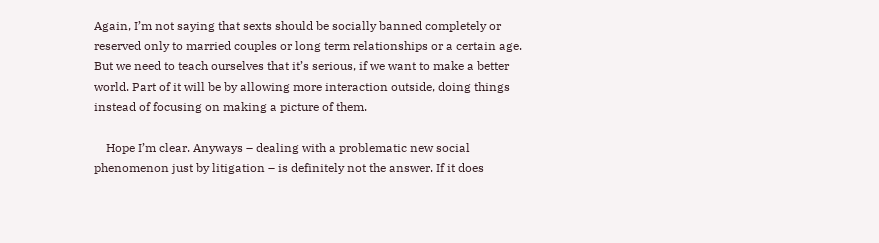Again, I’m not saying that sexts should be socially banned completely or reserved only to married couples or long term relationships or a certain age. But we need to teach ourselves that it’s serious, if we want to make a better world. Part of it will be by allowing more interaction outside, doing things instead of focusing on making a picture of them.

    Hope I’m clear. Anyways – dealing with a problematic new social phenomenon just by litigation – is definitely not the answer. If it does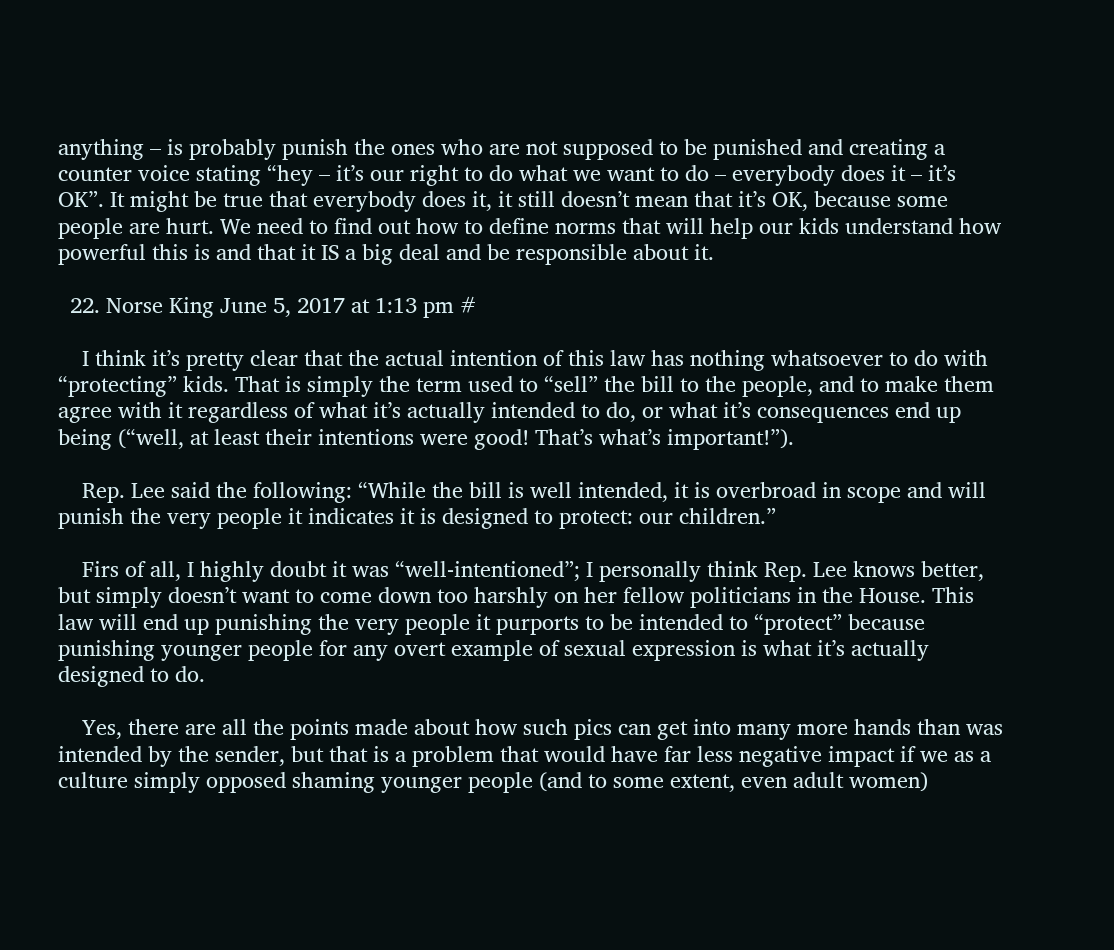anything – is probably punish the ones who are not supposed to be punished and creating a counter voice stating “hey – it’s our right to do what we want to do – everybody does it – it’s OK”. It might be true that everybody does it, it still doesn’t mean that it’s OK, because some people are hurt. We need to find out how to define norms that will help our kids understand how powerful this is and that it IS a big deal and be responsible about it.

  22. Norse King June 5, 2017 at 1:13 pm #

    I think it’s pretty clear that the actual intention of this law has nothing whatsoever to do with “protecting” kids. That is simply the term used to “sell” the bill to the people, and to make them agree with it regardless of what it’s actually intended to do, or what it’s consequences end up being (“well, at least their intentions were good! That’s what’s important!”).

    Rep. Lee said the following: “While the bill is well intended, it is overbroad in scope and will punish the very people it indicates it is designed to protect: our children.”

    Firs of all, I highly doubt it was “well-intentioned”; I personally think Rep. Lee knows better, but simply doesn’t want to come down too harshly on her fellow politicians in the House. This law will end up punishing the very people it purports to be intended to “protect” because punishing younger people for any overt example of sexual expression is what it’s actually designed to do.

    Yes, there are all the points made about how such pics can get into many more hands than was intended by the sender, but that is a problem that would have far less negative impact if we as a culture simply opposed shaming younger people (and to some extent, even adult women)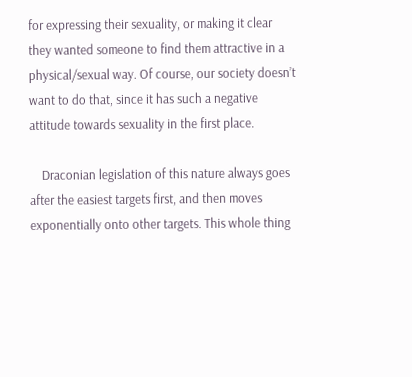for expressing their sexuality, or making it clear they wanted someone to find them attractive in a physical/sexual way. Of course, our society doesn’t want to do that, since it has such a negative attitude towards sexuality in the first place.

    Draconian legislation of this nature always goes after the easiest targets first, and then moves exponentially onto other targets. This whole thing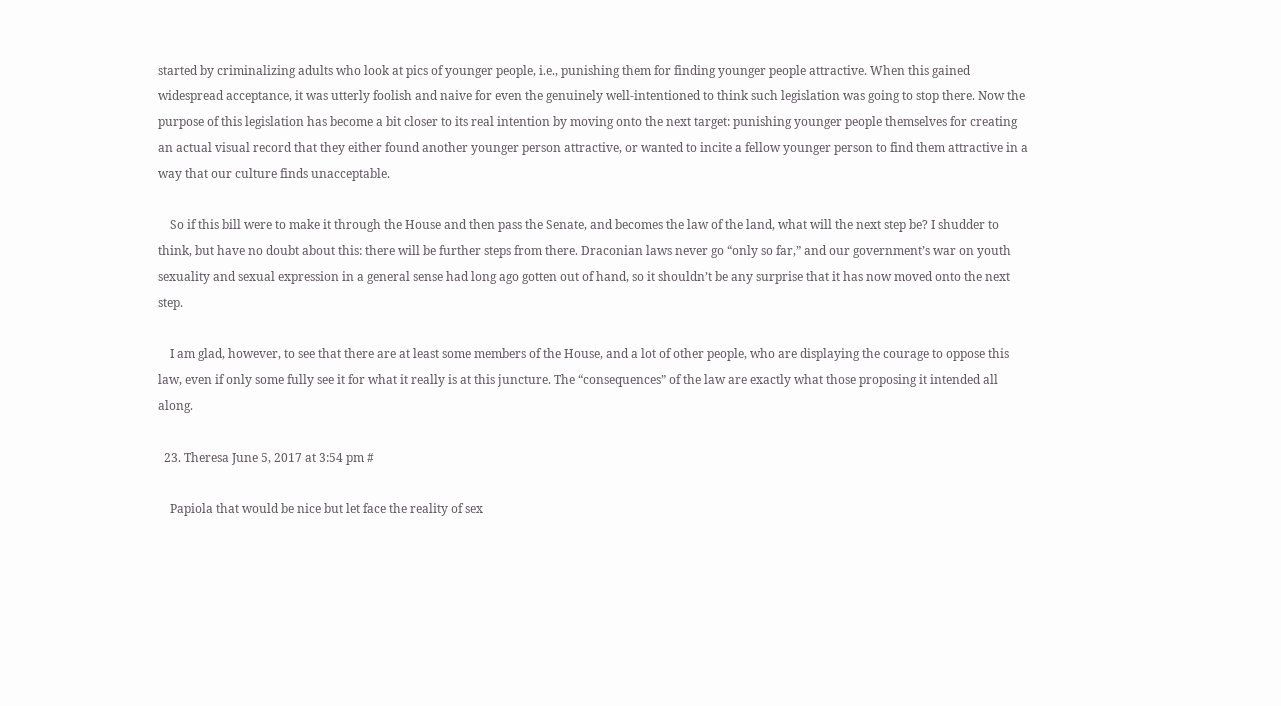started by criminalizing adults who look at pics of younger people, i.e., punishing them for finding younger people attractive. When this gained widespread acceptance, it was utterly foolish and naive for even the genuinely well-intentioned to think such legislation was going to stop there. Now the purpose of this legislation has become a bit closer to its real intention by moving onto the next target: punishing younger people themselves for creating an actual visual record that they either found another younger person attractive, or wanted to incite a fellow younger person to find them attractive in a way that our culture finds unacceptable.

    So if this bill were to make it through the House and then pass the Senate, and becomes the law of the land, what will the next step be? I shudder to think, but have no doubt about this: there will be further steps from there. Draconian laws never go “only so far,” and our government’s war on youth sexuality and sexual expression in a general sense had long ago gotten out of hand, so it shouldn’t be any surprise that it has now moved onto the next step.

    I am glad, however, to see that there are at least some members of the House, and a lot of other people, who are displaying the courage to oppose this law, even if only some fully see it for what it really is at this juncture. The “consequences” of the law are exactly what those proposing it intended all along.

  23. Theresa June 5, 2017 at 3:54 pm #

    Papiola that would be nice but let face the reality of sex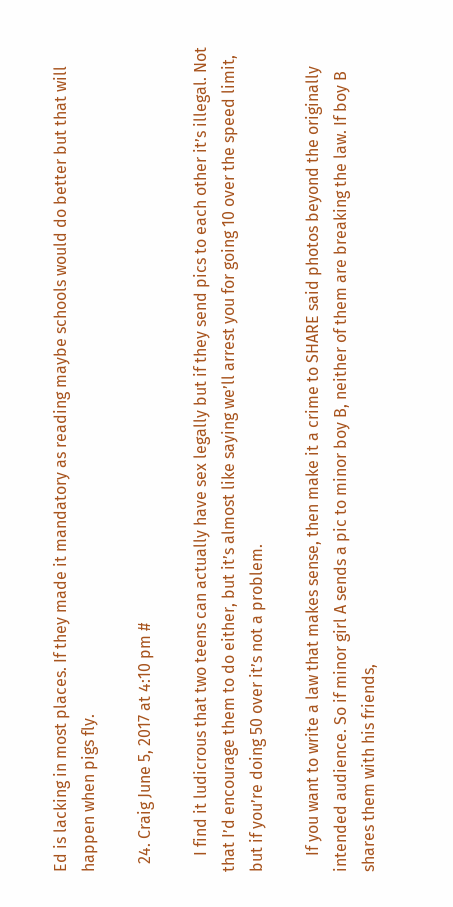Ed is lacking in most places. If they made it mandatory as reading maybe schools would do better but that will happen when pigs fly.

  24. Craig June 5, 2017 at 4:10 pm #

    I find it ludicrous that two teens can actually have sex legally but if they send pics to each other it’s illegal. Not that I’d encourage them to do either, but it’s almost like saying we’ll arrest you for going 10 over the speed limit, but if you’re doing 50 over it’s not a problem.

    If you want to write a law that makes sense, then make it a crime to SHARE said photos beyond the originally intended audience. So if minor girl A sends a pic to minor boy B, neither of them are breaking the law. If boy B shares them with his friends,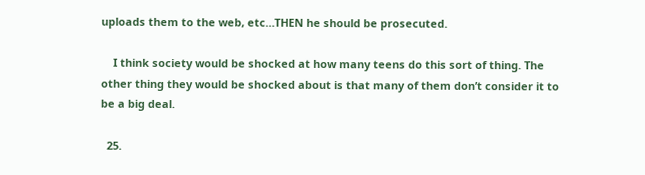uploads them to the web, etc…THEN he should be prosecuted.

    I think society would be shocked at how many teens do this sort of thing. The other thing they would be shocked about is that many of them don’t consider it to be a big deal.

  25.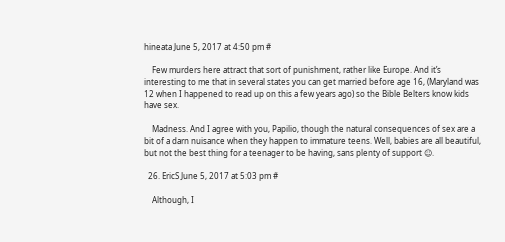hineata June 5, 2017 at 4:50 pm #

    Few murders here attract that sort of punishment, rather like Europe. And it’s interesting to me that in several states you can get married before age 16, (Maryland was 12 when I happened to read up on this a few years ago) so the Bible Belters know kids have sex.

    Madness. And I agree with you, Papilio, though the natural consequences of sex are a bit of a darn nuisance when they happen to immature teens. Well, babies are all beautiful, but not the best thing for a teenager to be having, sans plenty of support ☺.

  26. EricS June 5, 2017 at 5:03 pm #

    Although, I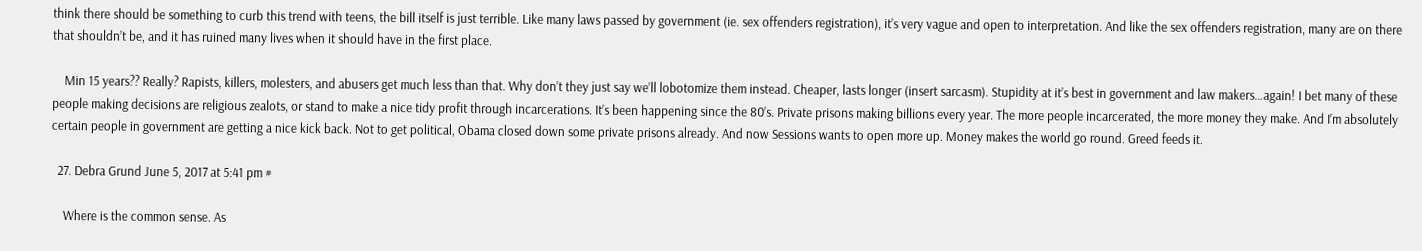think there should be something to curb this trend with teens, the bill itself is just terrible. Like many laws passed by government (ie. sex offenders registration), it’s very vague and open to interpretation. And like the sex offenders registration, many are on there that shouldn’t be, and it has ruined many lives when it should have in the first place.

    Min 15 years?? Really? Rapists, killers, molesters, and abusers get much less than that. Why don’t they just say we’ll lobotomize them instead. Cheaper, lasts longer (insert sarcasm). Stupidity at it’s best in government and law makers…again! I bet many of these people making decisions are religious zealots, or stand to make a nice tidy profit through incarcerations. It’s been happening since the 80’s. Private prisons making billions every year. The more people incarcerated, the more money they make. And I’m absolutely certain people in government are getting a nice kick back. Not to get political, Obama closed down some private prisons already. And now Sessions wants to open more up. Money makes the world go round. Greed feeds it.

  27. Debra Grund June 5, 2017 at 5:41 pm #

    Where is the common sense. As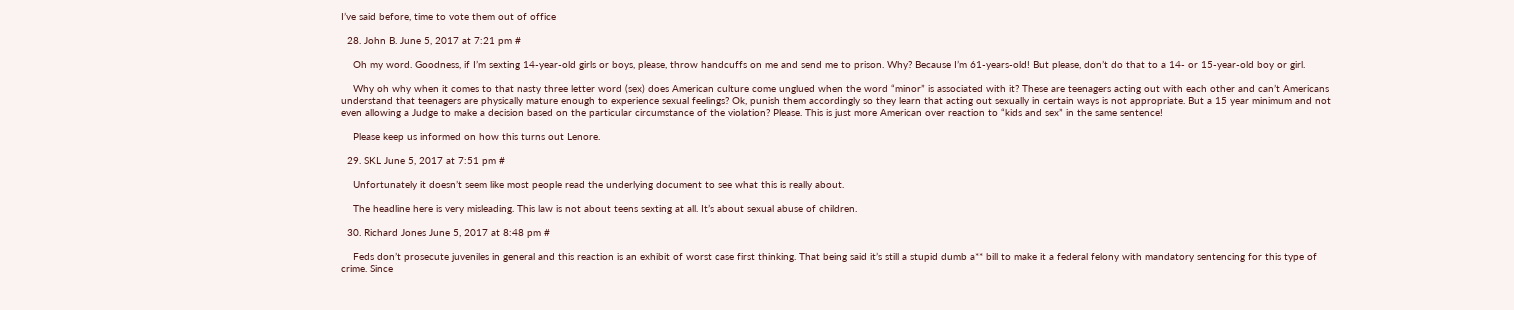I’ve said before, time to vote them out of office

  28. John B. June 5, 2017 at 7:21 pm #

    Oh my word. Goodness, if I’m sexting 14-year-old girls or boys, please, throw handcuffs on me and send me to prison. Why? Because I’m 61-years-old! But please, don’t do that to a 14- or 15-year-old boy or girl.

    Why oh why when it comes to that nasty three letter word (sex) does American culture come unglued when the word “minor” is associated with it? These are teenagers acting out with each other and can’t Americans understand that teenagers are physically mature enough to experience sexual feelings? Ok, punish them accordingly so they learn that acting out sexually in certain ways is not appropriate. But a 15 year minimum and not even allowing a Judge to make a decision based on the particular circumstance of the violation? Please. This is just more American over reaction to “kids and sex” in the same sentence!

    Please keep us informed on how this turns out Lenore.

  29. SKL June 5, 2017 at 7:51 pm #

    Unfortunately it doesn’t seem like most people read the underlying document to see what this is really about.

    The headline here is very misleading. This law is not about teens sexting at all. It’s about sexual abuse of children.

  30. Richard Jones June 5, 2017 at 8:48 pm #

    Feds don’t prosecute juveniles in general and this reaction is an exhibit of worst case first thinking. That being said it’s still a stupid dumb a** bill to make it a federal felony with mandatory sentencing for this type of crime. Since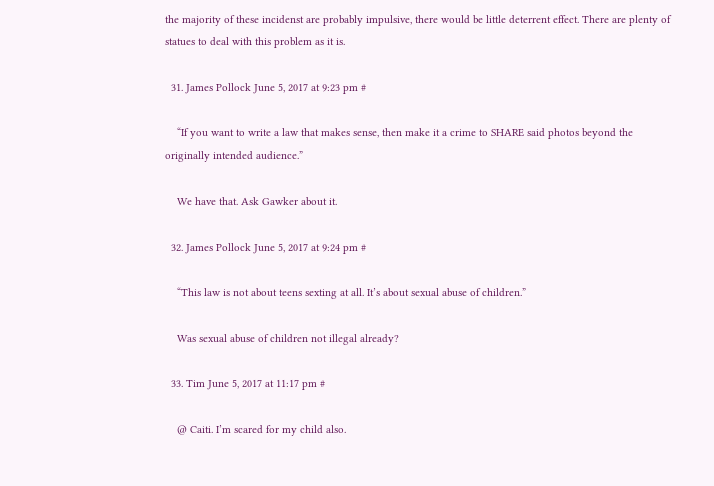the majority of these incidenst are probably impulsive, there would be little deterrent effect. There are plenty of statues to deal with this problem as it is.

  31. James Pollock June 5, 2017 at 9:23 pm #

    “If you want to write a law that makes sense, then make it a crime to SHARE said photos beyond the originally intended audience.”

    We have that. Ask Gawker about it.

  32. James Pollock June 5, 2017 at 9:24 pm #

    “This law is not about teens sexting at all. It’s about sexual abuse of children.”

    Was sexual abuse of children not illegal already?

  33. Tim June 5, 2017 at 11:17 pm #

    @ Caiti. I’m scared for my child also.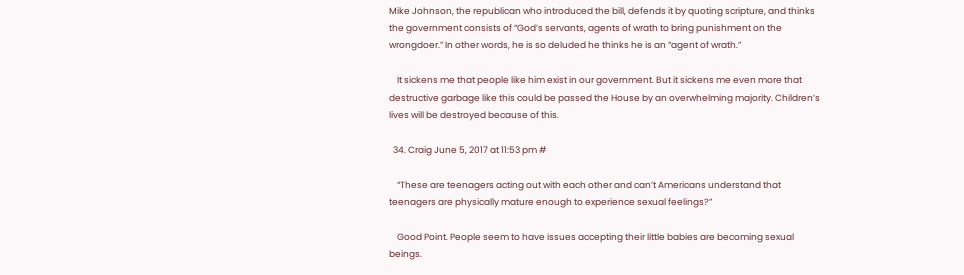Mike Johnson, the republican who introduced the bill, defends it by quoting scripture, and thinks the government consists of “God’s servants, agents of wrath to bring punishment on the wrongdoer.” In other words, he is so deluded he thinks he is an “agent of wrath.”

    It sickens me that people like him exist in our government. But it sickens me even more that destructive garbage like this could be passed the House by an overwhelming majority. Children’s lives will be destroyed because of this.

  34. Craig June 5, 2017 at 11:53 pm #

    “These are teenagers acting out with each other and can’t Americans understand that teenagers are physically mature enough to experience sexual feelings?”

    Good Point. People seem to have issues accepting their little babies are becoming sexual beings.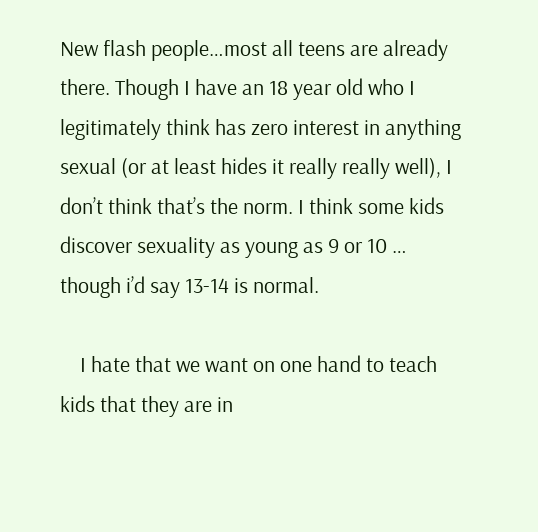New flash people…most all teens are already there. Though I have an 18 year old who I legitimately think has zero interest in anything sexual (or at least hides it really really well), I don’t think that’s the norm. I think some kids discover sexuality as young as 9 or 10 … though i’d say 13-14 is normal.

    I hate that we want on one hand to teach kids that they are in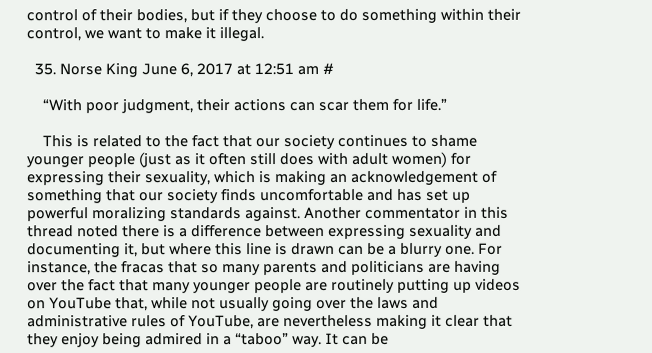control of their bodies, but if they choose to do something within their control, we want to make it illegal.

  35. Norse King June 6, 2017 at 12:51 am #

    “With poor judgment, their actions can scar them for life.”

    This is related to the fact that our society continues to shame younger people (just as it often still does with adult women) for expressing their sexuality, which is making an acknowledgement of something that our society finds uncomfortable and has set up powerful moralizing standards against. Another commentator in this thread noted there is a difference between expressing sexuality and documenting it, but where this line is drawn can be a blurry one. For instance, the fracas that so many parents and politicians are having over the fact that many younger people are routinely putting up videos on YouTube that, while not usually going over the laws and administrative rules of YouTube, are nevertheless making it clear that they enjoy being admired in a “taboo” way. It can be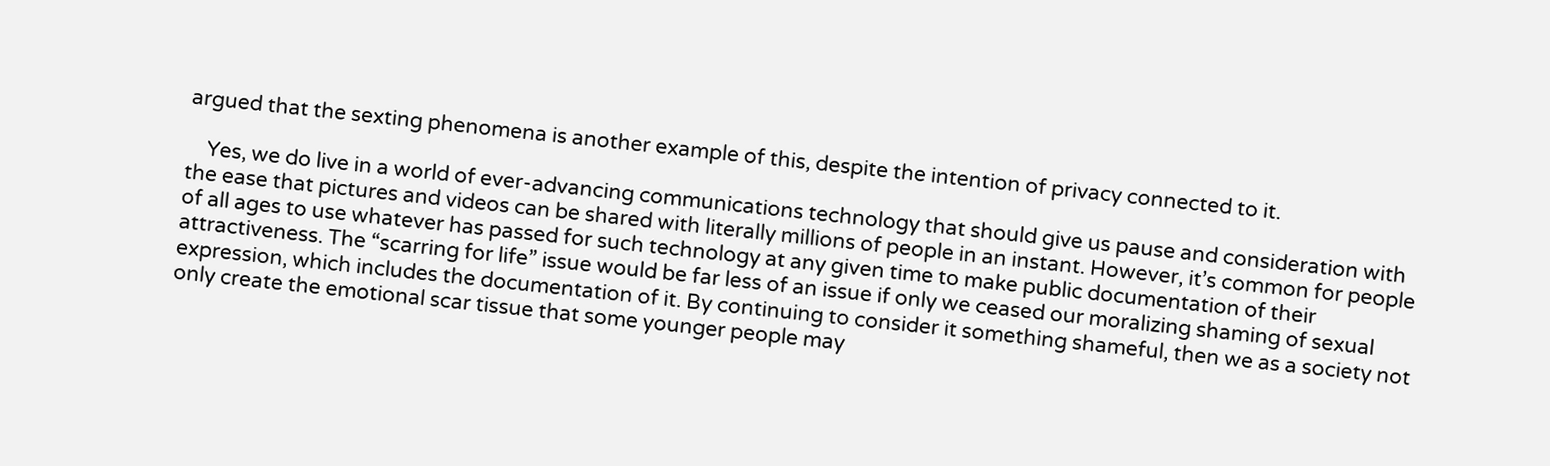argued that the sexting phenomena is another example of this, despite the intention of privacy connected to it.

    Yes, we do live in a world of ever-advancing communications technology that should give us pause and consideration with the ease that pictures and videos can be shared with literally millions of people in an instant. However, it’s common for people of all ages to use whatever has passed for such technology at any given time to make public documentation of their attractiveness. The “scarring for life” issue would be far less of an issue if only we ceased our moralizing shaming of sexual expression, which includes the documentation of it. By continuing to consider it something shameful, then we as a society not only create the emotional scar tissue that some younger people may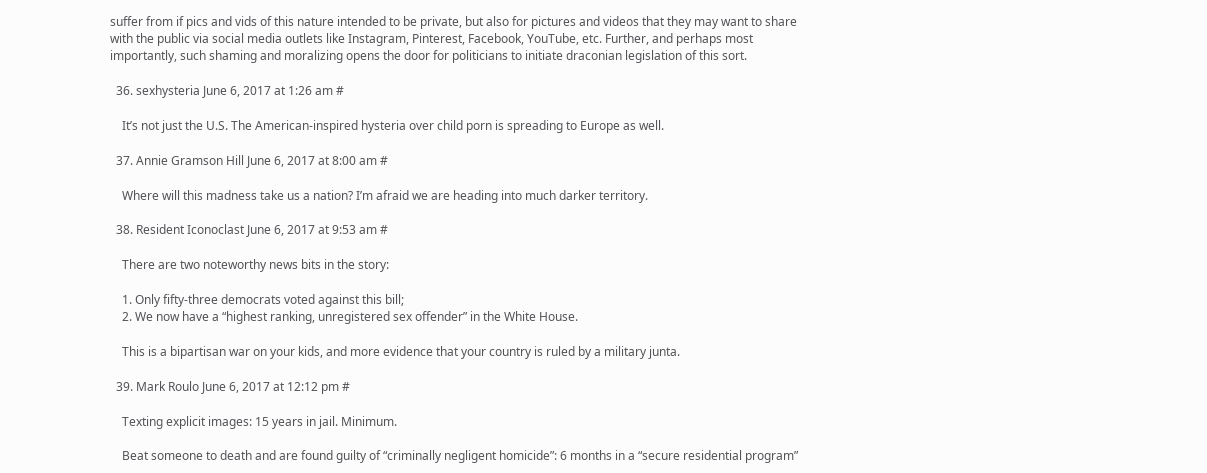suffer from if pics and vids of this nature intended to be private, but also for pictures and videos that they may want to share with the public via social media outlets like Instagram, Pinterest, Facebook, YouTube, etc. Further, and perhaps most importantly, such shaming and moralizing opens the door for politicians to initiate draconian legislation of this sort.

  36. sexhysteria June 6, 2017 at 1:26 am #

    It’s not just the U.S. The American-inspired hysteria over child porn is spreading to Europe as well.

  37. Annie Gramson Hill June 6, 2017 at 8:00 am #

    Where will this madness take us a nation? I’m afraid we are heading into much darker territory.

  38. Resident Iconoclast June 6, 2017 at 9:53 am #

    There are two noteworthy news bits in the story:

    1. Only fifty-three democrats voted against this bill;
    2. We now have a “highest ranking, unregistered sex offender” in the White House.

    This is a bipartisan war on your kids, and more evidence that your country is ruled by a military junta.

  39. Mark Roulo June 6, 2017 at 12:12 pm #

    Texting explicit images: 15 years in jail. Minimum.

    Beat someone to death and are found guilty of “criminally negligent homicide”: 6 months in a “secure residential program”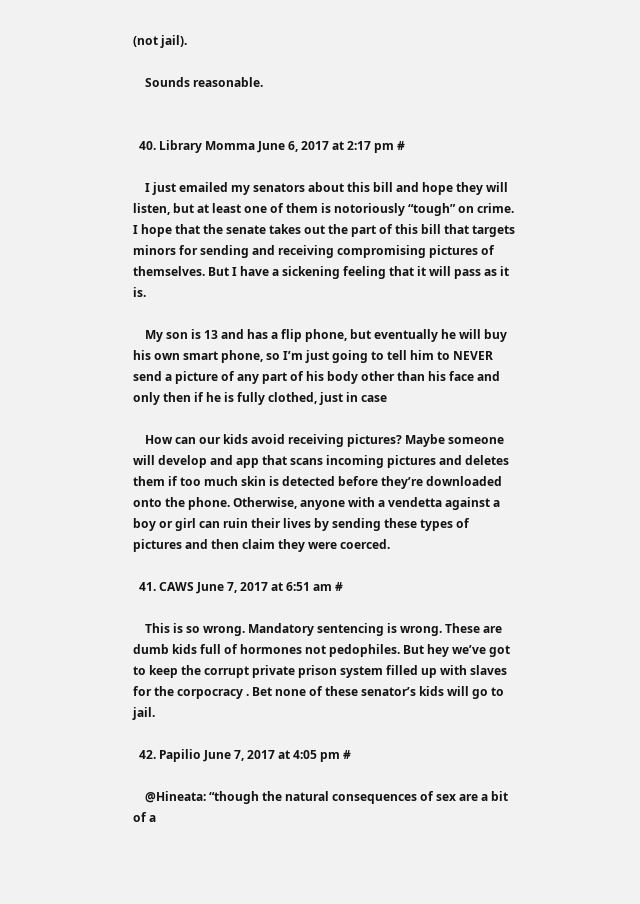(not jail).

    Sounds reasonable.


  40. Library Momma June 6, 2017 at 2:17 pm #

    I just emailed my senators about this bill and hope they will listen, but at least one of them is notoriously “tough” on crime. I hope that the senate takes out the part of this bill that targets minors for sending and receiving compromising pictures of themselves. But I have a sickening feeling that it will pass as it is.

    My son is 13 and has a flip phone, but eventually he will buy his own smart phone, so I’m just going to tell him to NEVER send a picture of any part of his body other than his face and only then if he is fully clothed, just in case

    How can our kids avoid receiving pictures? Maybe someone will develop and app that scans incoming pictures and deletes them if too much skin is detected before they’re downloaded onto the phone. Otherwise, anyone with a vendetta against a boy or girl can ruin their lives by sending these types of pictures and then claim they were coerced.

  41. CAWS June 7, 2017 at 6:51 am #

    This is so wrong. Mandatory sentencing is wrong. These are dumb kids full of hormones not pedophiles. But hey we’ve got to keep the corrupt private prison system filled up with slaves for the corpocracy . Bet none of these senator’s kids will go to jail.

  42. Papilio June 7, 2017 at 4:05 pm #

    @Hineata: “though the natural consequences of sex are a bit of a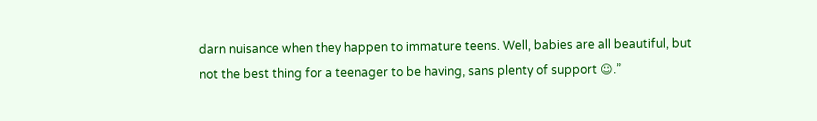darn nuisance when they happen to immature teens. Well, babies are all beautiful, but not the best thing for a teenager to be having, sans plenty of support ☺.”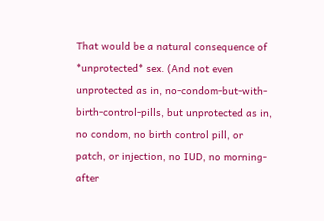That would be a natural consequence of *unprotected* sex. (And not even unprotected as in, no-condom-but-with-birth-control-pills, but unprotected as in, no condom, no birth control pill, or patch, or injection, no IUD, no morning-after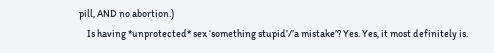pill, AND no abortion.)
    Is having *unprotected* sex ‘something stupid’/’a mistake’? Yes. Yes, it most definitely is.